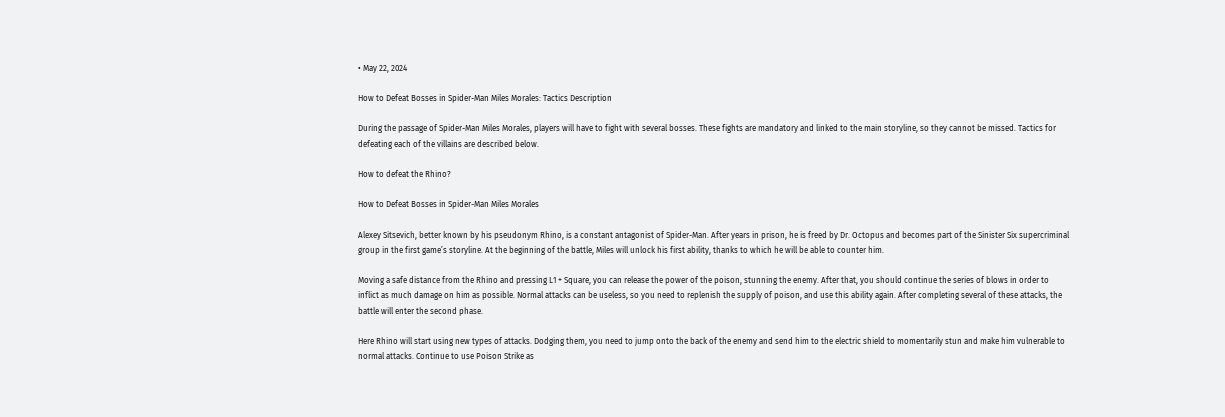• May 22, 2024

How to Defeat Bosses in Spider-Man Miles Morales: Tactics Description

During the passage of Spider-Man Miles Morales, players will have to fight with several bosses. These fights are mandatory and linked to the main storyline, so they cannot be missed. Tactics for defeating each of the villains are described below.

How to defeat the Rhino?

How to Defeat Bosses in Spider-Man Miles Morales

Alexey Sitsevich, better known by his pseudonym Rhino, is a constant antagonist of Spider-Man. After years in prison, he is freed by Dr. Octopus and becomes part of the Sinister Six supercriminal group in the first game’s storyline. At the beginning of the battle, Miles will unlock his first ability, thanks to which he will be able to counter him.

Moving a safe distance from the Rhino and pressing L1 + Square, you can release the power of the poison, stunning the enemy. After that, you should continue the series of blows in order to inflict as much damage on him as possible. Normal attacks can be useless, so you need to replenish the supply of poison, and use this ability again. After completing several of these attacks, the battle will enter the second phase.

Here Rhino will start using new types of attacks. Dodging them, you need to jump onto the back of the enemy and send him to the electric shield to momentarily stun and make him vulnerable to normal attacks. Continue to use Poison Strike as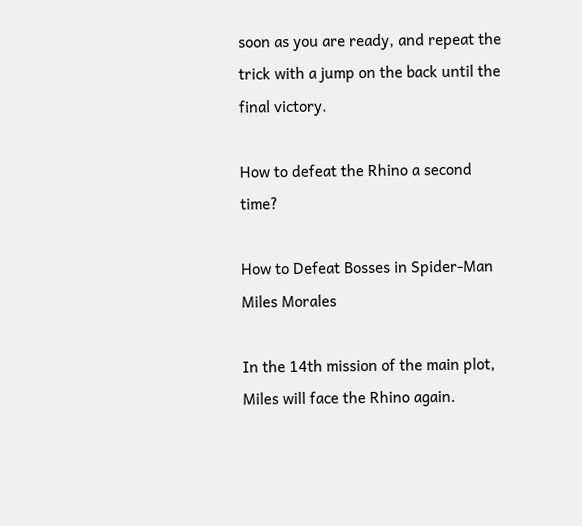soon as you are ready, and repeat the trick with a jump on the back until the final victory.

How to defeat the Rhino a second time?

How to Defeat Bosses in Spider-Man Miles Morales

In the 14th mission of the main plot, Miles will face the Rhino again.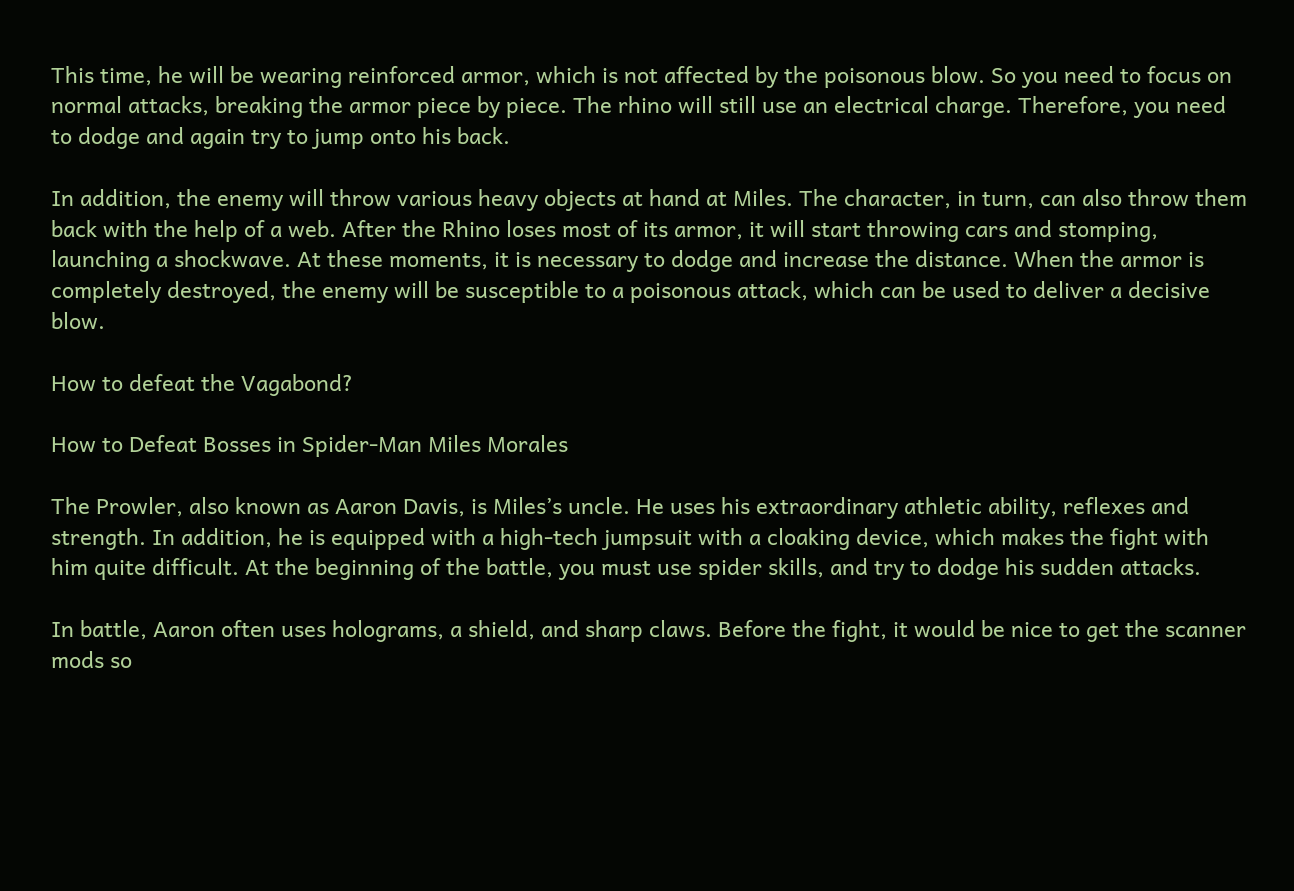This time, he will be wearing reinforced armor, which is not affected by the poisonous blow. So you need to focus on normal attacks, breaking the armor piece by piece. The rhino will still use an electrical charge. Therefore, you need to dodge and again try to jump onto his back.

In addition, the enemy will throw various heavy objects at hand at Miles. The character, in turn, can also throw them back with the help of a web. After the Rhino loses most of its armor, it will start throwing cars and stomping, launching a shockwave. At these moments, it is necessary to dodge and increase the distance. When the armor is completely destroyed, the enemy will be susceptible to a poisonous attack, which can be used to deliver a decisive blow.

How to defeat the Vagabond?

How to Defeat Bosses in Spider-Man Miles Morales

The Prowler, also known as Aaron Davis, is Miles’s uncle. He uses his extraordinary athletic ability, reflexes and strength. In addition, he is equipped with a high-tech jumpsuit with a cloaking device, which makes the fight with him quite difficult. At the beginning of the battle, you must use spider skills, and try to dodge his sudden attacks.

In battle, Aaron often uses holograms, a shield, and sharp claws. Before the fight, it would be nice to get the scanner mods so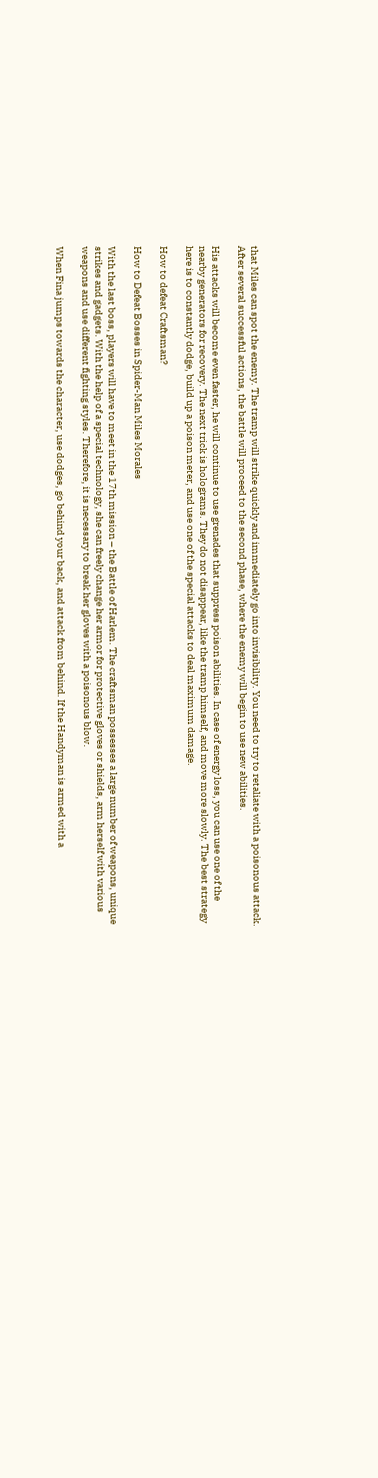that Miles can spot the enemy. The tramp will strike quickly and immediately go into invisibility. You need to try to retaliate with a poisonous attack. After several successful actions, the battle will proceed to the second phase, where the enemy will begin to use new abilities.

His attacks will become even faster, he will continue to use grenades that suppress poison abilities. In case of energy loss, you can use one of the nearby generators for recovery. The next trick is holograms. They do not disappear, like the tramp himself, and move more slowly. The best strategy here is to constantly dodge, build up a poison meter, and use one of the special attacks to deal maximum damage.

How to defeat Craftsman?

How to Defeat Bosses in Spider-Man Miles Morales

With the last boss, players will have to meet in the 17th mission – the Battle of Harlem. The craftsman possesses a large number of weapons, unique strikes and gadgets. With the help of a special technology, she can freely change her armor for protective gloves or shields, arm herself with various weapons and use different fighting styles. Therefore, it is necessary to break her gloves with a poisonous blow.

When Fina jumps towards the character, use dodges, go behind your back, and attack from behind. If the Handyman is armed with a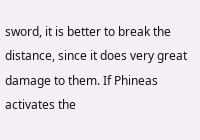sword, it is better to break the distance, since it does very great damage to them. If Phineas activates the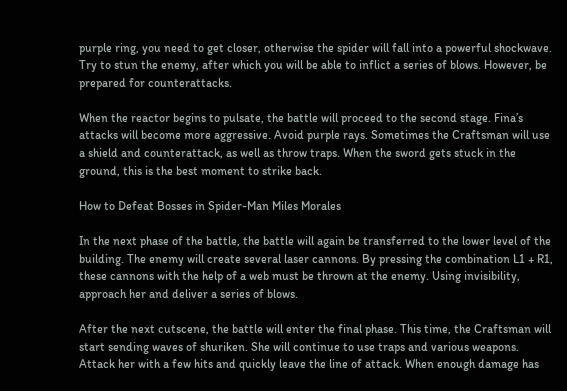purple ring, you need to get closer, otherwise the spider will fall into a powerful shockwave. Try to stun the enemy, after which you will be able to inflict a series of blows. However, be prepared for counterattacks.

When the reactor begins to pulsate, the battle will proceed to the second stage. Fina’s attacks will become more aggressive. Avoid purple rays. Sometimes the Craftsman will use a shield and counterattack, as well as throw traps. When the sword gets stuck in the ground, this is the best moment to strike back.

How to Defeat Bosses in Spider-Man Miles Morales

In the next phase of the battle, the battle will again be transferred to the lower level of the building. The enemy will create several laser cannons. By pressing the combination L1 + R1, these cannons with the help of a web must be thrown at the enemy. Using invisibility, approach her and deliver a series of blows.

After the next cutscene, the battle will enter the final phase. This time, the Craftsman will start sending waves of shuriken. She will continue to use traps and various weapons. Attack her with a few hits and quickly leave the line of attack. When enough damage has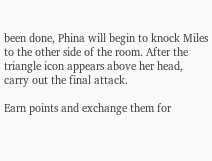been done, Phina will begin to knock Miles to the other side of the room. After the triangle icon appears above her head, carry out the final attack.

Earn points and exchange them for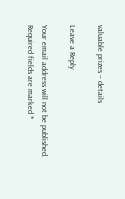valuable prizes – details

Leave a Reply

Your email address will not be published. Required fields are marked *